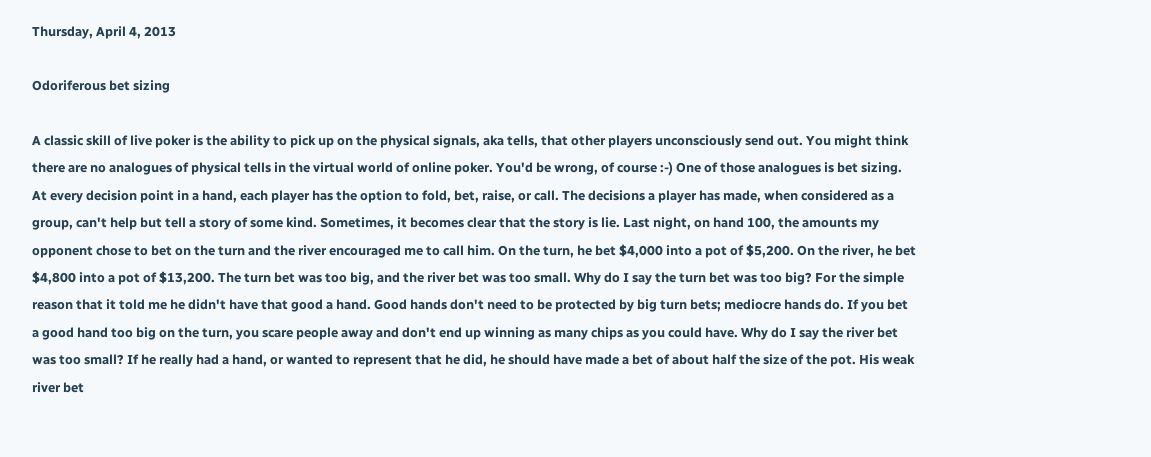Thursday, April 4, 2013

Odoriferous bet sizing

A classic skill of live poker is the ability to pick up on the physical signals, aka tells, that other players unconsciously send out. You might think there are no analogues of physical tells in the virtual world of online poker. You'd be wrong, of course :-) One of those analogues is bet sizing. At every decision point in a hand, each player has the option to fold, bet, raise, or call. The decisions a player has made, when considered as a group, can't help but tell a story of some kind. Sometimes, it becomes clear that the story is lie. Last night, on hand 100, the amounts my opponent chose to bet on the turn and the river encouraged me to call him. On the turn, he bet $4,000 into a pot of $5,200. On the river, he bet $4,800 into a pot of $13,200. The turn bet was too big, and the river bet was too small. Why do I say the turn bet was too big? For the simple reason that it told me he didn't have that good a hand. Good hands don't need to be protected by big turn bets; mediocre hands do. If you bet a good hand too big on the turn, you scare people away and don't end up winning as many chips as you could have. Why do I say the river bet was too small? If he really had a hand, or wanted to represent that he did, he should have made a bet of about half the size of the pot. His weak river bet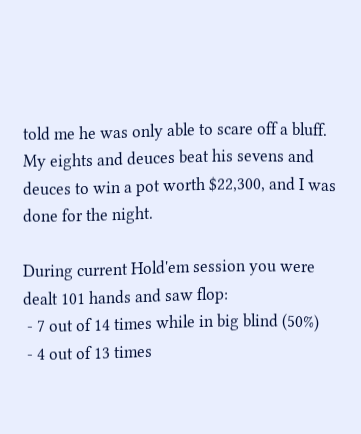told me he was only able to scare off a bluff. My eights and deuces beat his sevens and deuces to win a pot worth $22,300, and I was done for the night.

During current Hold'em session you were dealt 101 hands and saw flop:
 - 7 out of 14 times while in big blind (50%)
 - 4 out of 13 times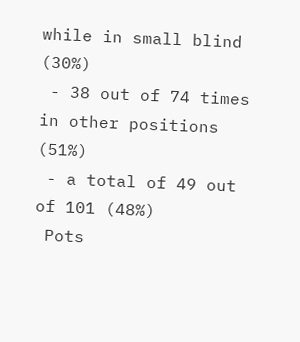while in small blind (30%)
 - 38 out of 74 times in other positions (51%)
 - a total of 49 out of 101 (48%)
 Pots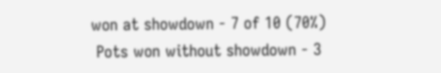won at showdown - 7 of 10 (70%)
 Pots won without showdown - 3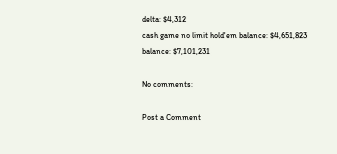delta: $4,312
cash game no limit hold'em balance: $4,651,823
balance: $7,101,231

No comments:

Post a Comment